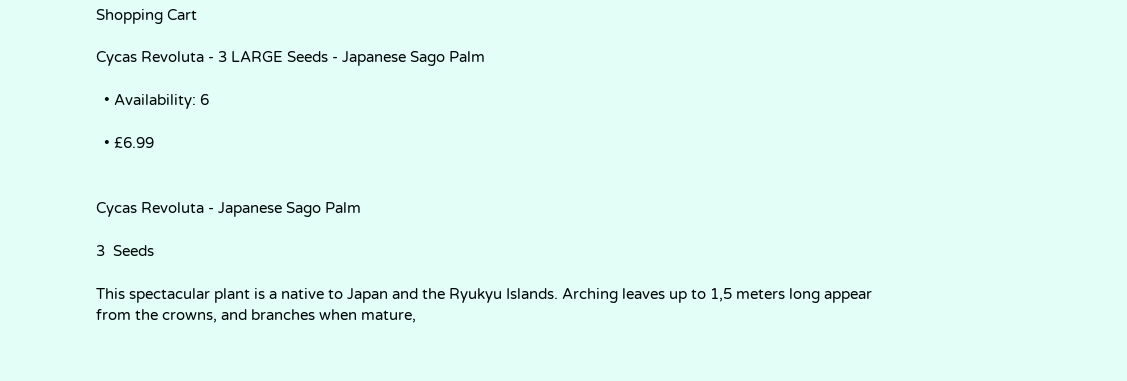Shopping Cart

Cycas Revoluta - 3 LARGE Seeds - Japanese Sago Palm

  • Availability: 6

  • £6.99


Cycas Revoluta - Japanese Sago Palm

3  Seeds

This spectacular plant is a native to Japan and the Ryukyu Islands. Arching leaves up to 1,5 meters long appear from the crowns, and branches when mature,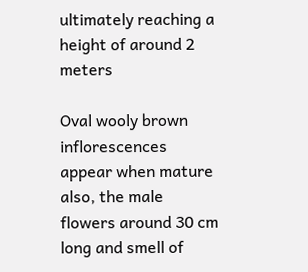ultimately reaching a height of around 2 meters

Oval wooly brown inflorescences appear when mature also, the male flowers around 30 cm long and smell of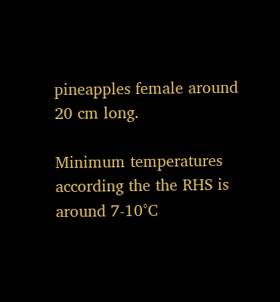pineapples female around 20 cm long.

Minimum temperatures according the the RHS is around 7-10°C